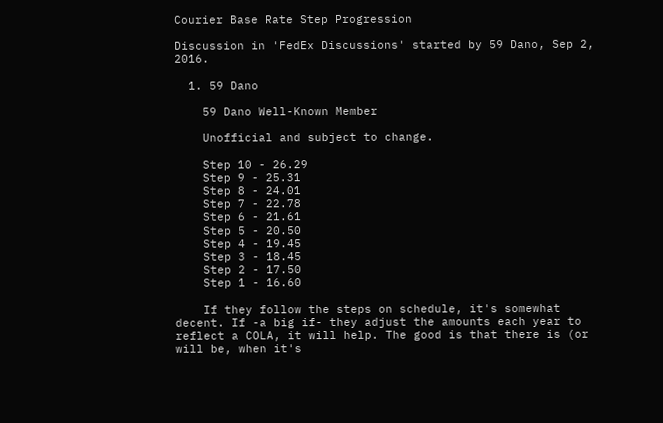Courier Base Rate Step Progression

Discussion in 'FedEx Discussions' started by 59 Dano, Sep 2, 2016.

  1. 59 Dano

    59 Dano Well-Known Member

    Unofficial and subject to change.

    Step 10 - 26.29
    Step 9 - 25.31
    Step 8 - 24.01
    Step 7 - 22.78
    Step 6 - 21.61
    Step 5 - 20.50
    Step 4 - 19.45
    Step 3 - 18.45
    Step 2 - 17.50
    Step 1 - 16.60

    If they follow the steps on schedule, it's somewhat decent. If -a big if- they adjust the amounts each year to reflect a COLA, it will help. The good is that there is (or will be, when it's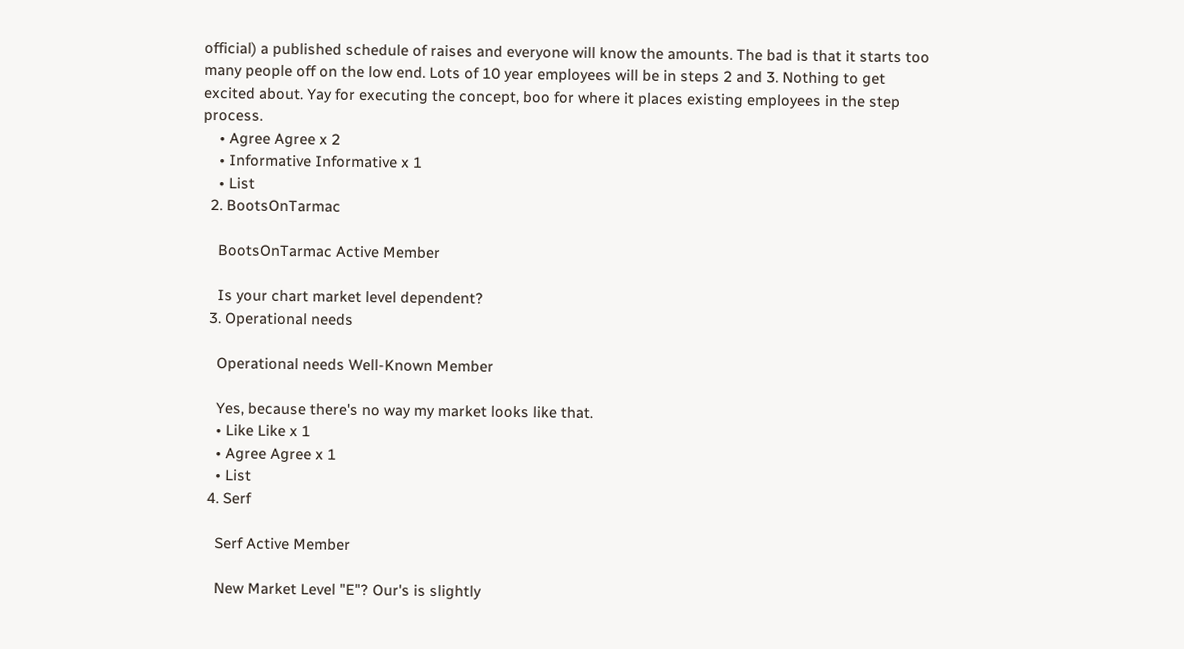official) a published schedule of raises and everyone will know the amounts. The bad is that it starts too many people off on the low end. Lots of 10 year employees will be in steps 2 and 3. Nothing to get excited about. Yay for executing the concept, boo for where it places existing employees in the step process.
    • Agree Agree x 2
    • Informative Informative x 1
    • List
  2. BootsOnTarmac

    BootsOnTarmac Active Member

    Is your chart market level dependent?
  3. Operational needs

    Operational needs Well-Known Member

    Yes, because there's no way my market looks like that.
    • Like Like x 1
    • Agree Agree x 1
    • List
  4. Serf

    Serf Active Member

    New Market Level "E"? Our's is slightly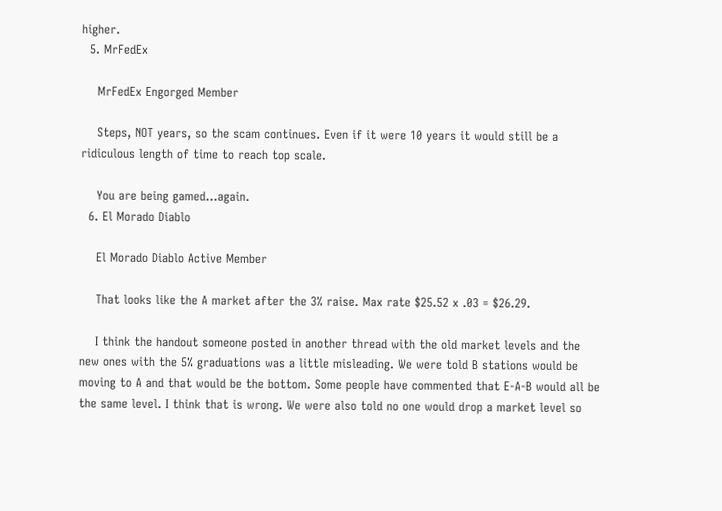higher.
  5. MrFedEx

    MrFedEx Engorged Member

    Steps, NOT years, so the scam continues. Even if it were 10 years it would still be a ridiculous length of time to reach top scale.

    You are being gamed...again.
  6. El Morado Diablo

    El Morado Diablo Active Member

    That looks like the A market after the 3% raise. Max rate $25.52 x .03 = $26.29.

    I think the handout someone posted in another thread with the old market levels and the new ones with the 5% graduations was a little misleading. We were told B stations would be moving to A and that would be the bottom. Some people have commented that E-A-B would all be the same level. I think that is wrong. We were also told no one would drop a market level so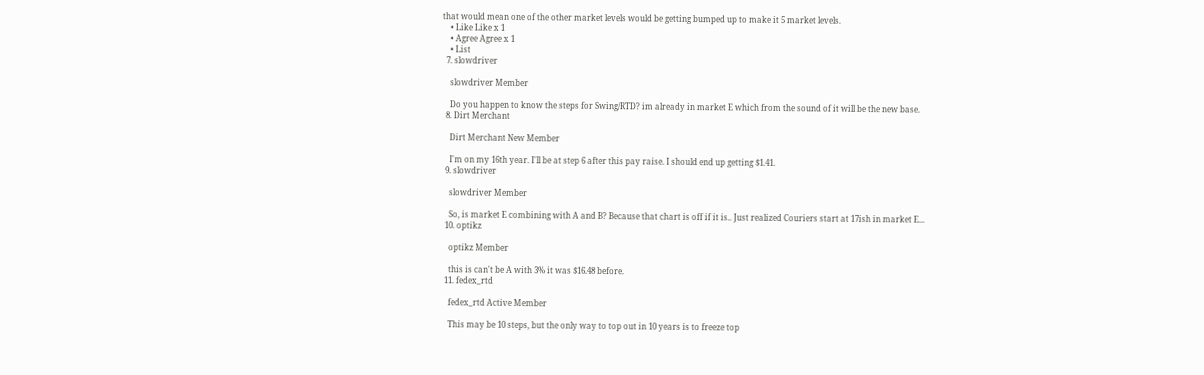that would mean one of the other market levels would be getting bumped up to make it 5 market levels.
    • Like Like x 1
    • Agree Agree x 1
    • List
  7. slowdriver

    slowdriver Member

    Do you happen to know the steps for Swing/RTD? im already in market E which from the sound of it will be the new base.
  8. Dirt Merchant

    Dirt Merchant New Member

    I'm on my 16th year. I'll be at step 6 after this pay raise. I should end up getting $1.41.
  9. slowdriver

    slowdriver Member

    So, is market E combining with A and B? Because that chart is off if it is.. Just realized Couriers start at 17ish in market E...
  10. optikz

    optikz Member

    this is can't be A with 3% it was $16.48 before.
  11. fedex_rtd

    fedex_rtd Active Member

    This may be 10 steps, but the only way to top out in 10 years is to freeze top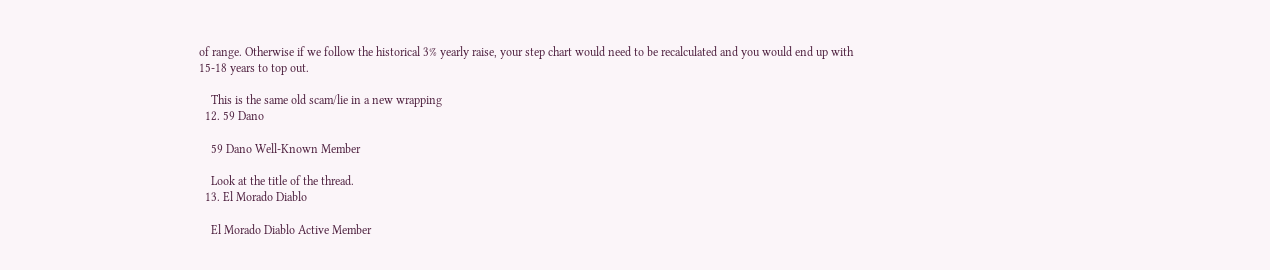of range. Otherwise if we follow the historical 3% yearly raise, your step chart would need to be recalculated and you would end up with 15-18 years to top out.

    This is the same old scam/lie in a new wrapping
  12. 59 Dano

    59 Dano Well-Known Member

    Look at the title of the thread.
  13. El Morado Diablo

    El Morado Diablo Active Member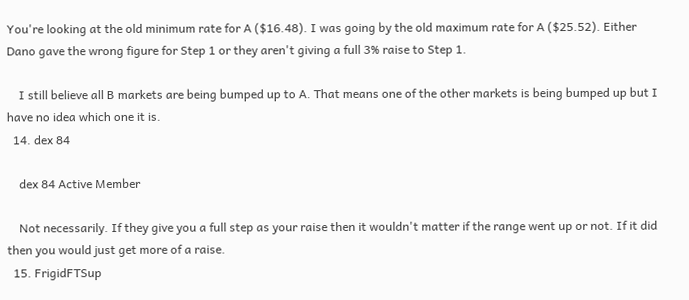You're looking at the old minimum rate for A ($16.48). I was going by the old maximum rate for A ($25.52). Either Dano gave the wrong figure for Step 1 or they aren't giving a full 3% raise to Step 1.

    I still believe all B markets are being bumped up to A. That means one of the other markets is being bumped up but I have no idea which one it is.
  14. dex 84

    dex 84 Active Member

    Not necessarily. If they give you a full step as your raise then it wouldn't matter if the range went up or not. If it did then you would just get more of a raise.
  15. FrigidFTSup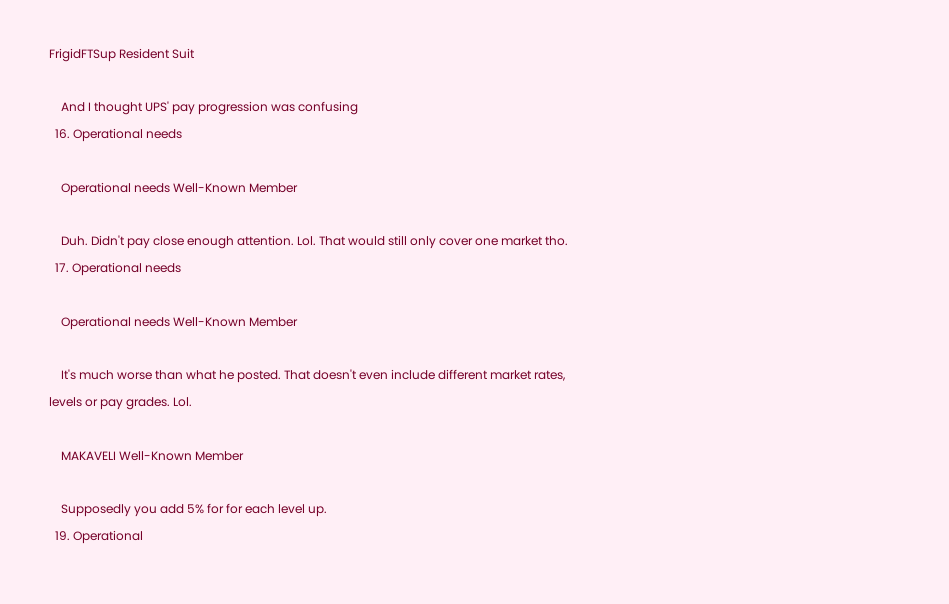FrigidFTSup Resident Suit

    And I thought UPS' pay progression was confusing
  16. Operational needs

    Operational needs Well-Known Member

    Duh. Didn't pay close enough attention. Lol. That would still only cover one market tho.
  17. Operational needs

    Operational needs Well-Known Member

    It's much worse than what he posted. That doesn't even include different market rates, levels or pay grades. Lol.

    MAKAVELI Well-Known Member

    Supposedly you add 5% for for each level up.
  19. Operational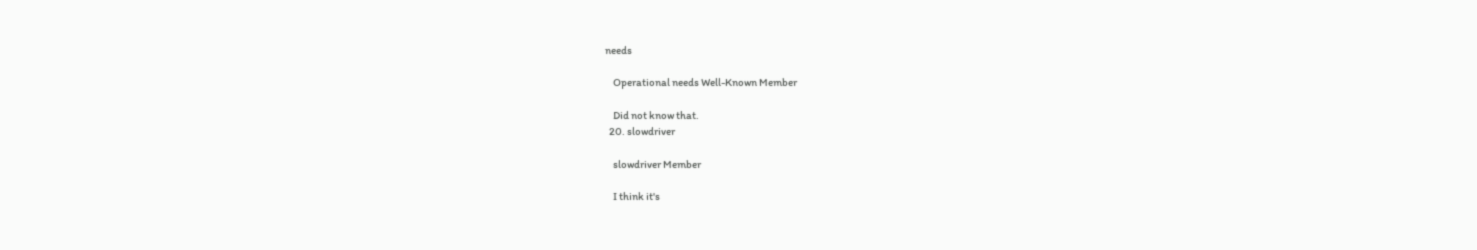needs

    Operational needs Well-Known Member

    Did not know that.
  20. slowdriver

    slowdriver Member

    I think it's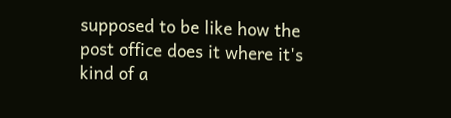supposed to be like how the post office does it where it's kind of a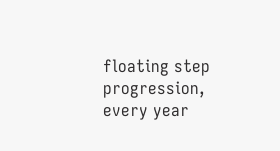floating step progression, every year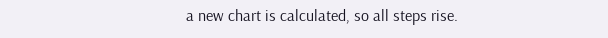a new chart is calculated, so all steps rise.